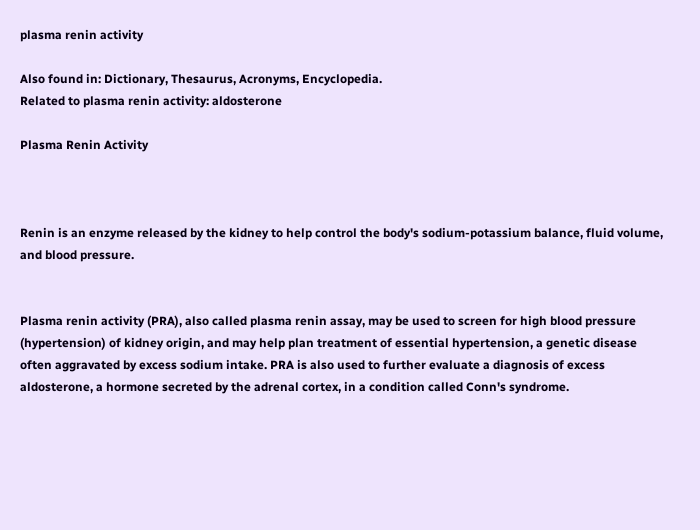plasma renin activity

Also found in: Dictionary, Thesaurus, Acronyms, Encyclopedia.
Related to plasma renin activity: aldosterone

Plasma Renin Activity



Renin is an enzyme released by the kidney to help control the body's sodium-potassium balance, fluid volume, and blood pressure.


Plasma renin activity (PRA), also called plasma renin assay, may be used to screen for high blood pressure (hypertension) of kidney origin, and may help plan treatment of essential hypertension, a genetic disease often aggravated by excess sodium intake. PRA is also used to further evaluate a diagnosis of excess aldosterone, a hormone secreted by the adrenal cortex, in a condition called Conn's syndrome.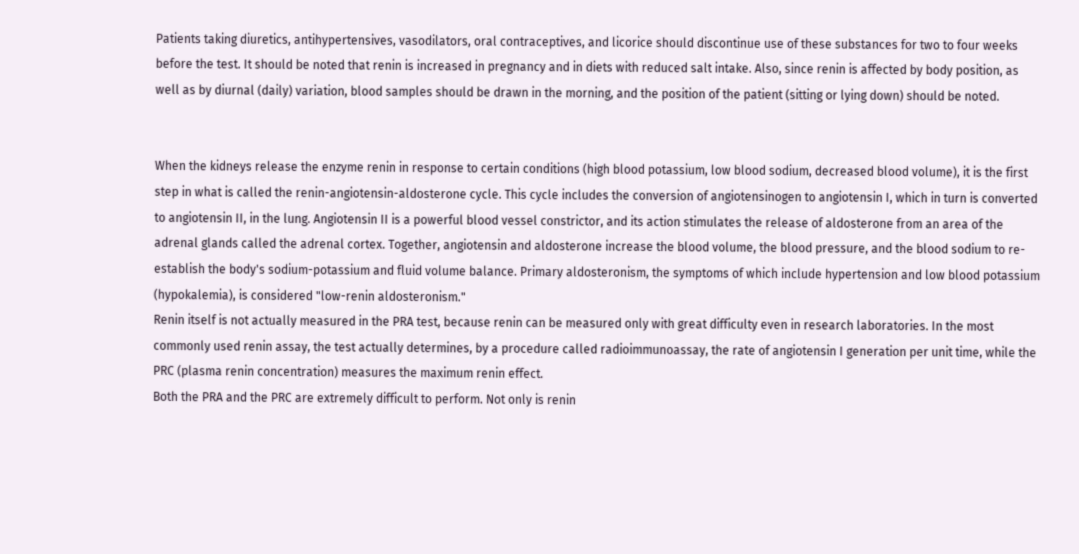Patients taking diuretics, antihypertensives, vasodilators, oral contraceptives, and licorice should discontinue use of these substances for two to four weeks before the test. It should be noted that renin is increased in pregnancy and in diets with reduced salt intake. Also, since renin is affected by body position, as well as by diurnal (daily) variation, blood samples should be drawn in the morning, and the position of the patient (sitting or lying down) should be noted.


When the kidneys release the enzyme renin in response to certain conditions (high blood potassium, low blood sodium, decreased blood volume), it is the first step in what is called the renin-angiotensin-aldosterone cycle. This cycle includes the conversion of angiotensinogen to angiotensin I, which in turn is converted to angiotensin II, in the lung. Angiotensin II is a powerful blood vessel constrictor, and its action stimulates the release of aldosterone from an area of the adrenal glands called the adrenal cortex. Together, angiotensin and aldosterone increase the blood volume, the blood pressure, and the blood sodium to re-establish the body's sodium-potassium and fluid volume balance. Primary aldosteronism, the symptoms of which include hypertension and low blood potassium (hypokalemia), is considered "low-renin aldosteronism."
Renin itself is not actually measured in the PRA test, because renin can be measured only with great difficulty even in research laboratories. In the most commonly used renin assay, the test actually determines, by a procedure called radioimmunoassay, the rate of angiotensin I generation per unit time, while the PRC (plasma renin concentration) measures the maximum renin effect.
Both the PRA and the PRC are extremely difficult to perform. Not only is renin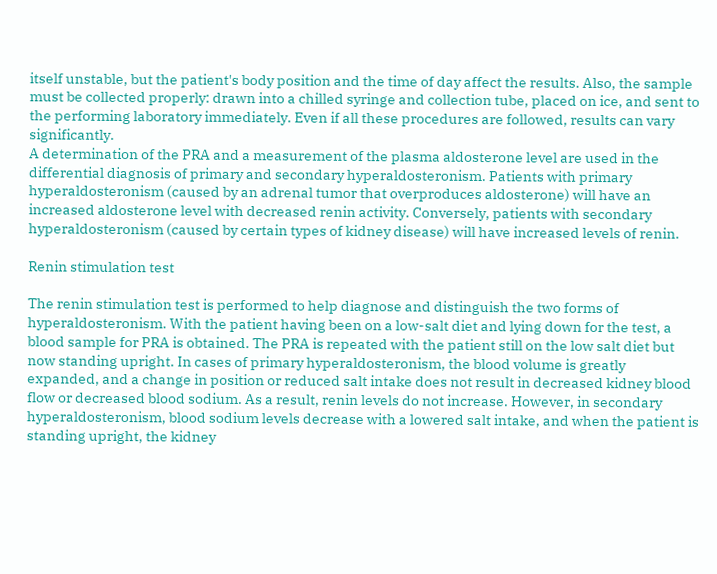itself unstable, but the patient's body position and the time of day affect the results. Also, the sample must be collected properly: drawn into a chilled syringe and collection tube, placed on ice, and sent to the performing laboratory immediately. Even if all these procedures are followed, results can vary significantly.
A determination of the PRA and a measurement of the plasma aldosterone level are used in the differential diagnosis of primary and secondary hyperaldosteronism. Patients with primary hyperaldosteronism (caused by an adrenal tumor that overproduces aldosterone) will have an increased aldosterone level with decreased renin activity. Conversely, patients with secondary hyperaldosteronism (caused by certain types of kidney disease) will have increased levels of renin.

Renin stimulation test

The renin stimulation test is performed to help diagnose and distinguish the two forms of hyperaldosteronism. With the patient having been on a low-salt diet and lying down for the test, a blood sample for PRA is obtained. The PRA is repeated with the patient still on the low salt diet but now standing upright. In cases of primary hyperaldosteronism, the blood volume is greatly expanded, and a change in position or reduced salt intake does not result in decreased kidney blood flow or decreased blood sodium. As a result, renin levels do not increase. However, in secondary hyperaldosteronism, blood sodium levels decrease with a lowered salt intake, and when the patient is standing upright, the kidney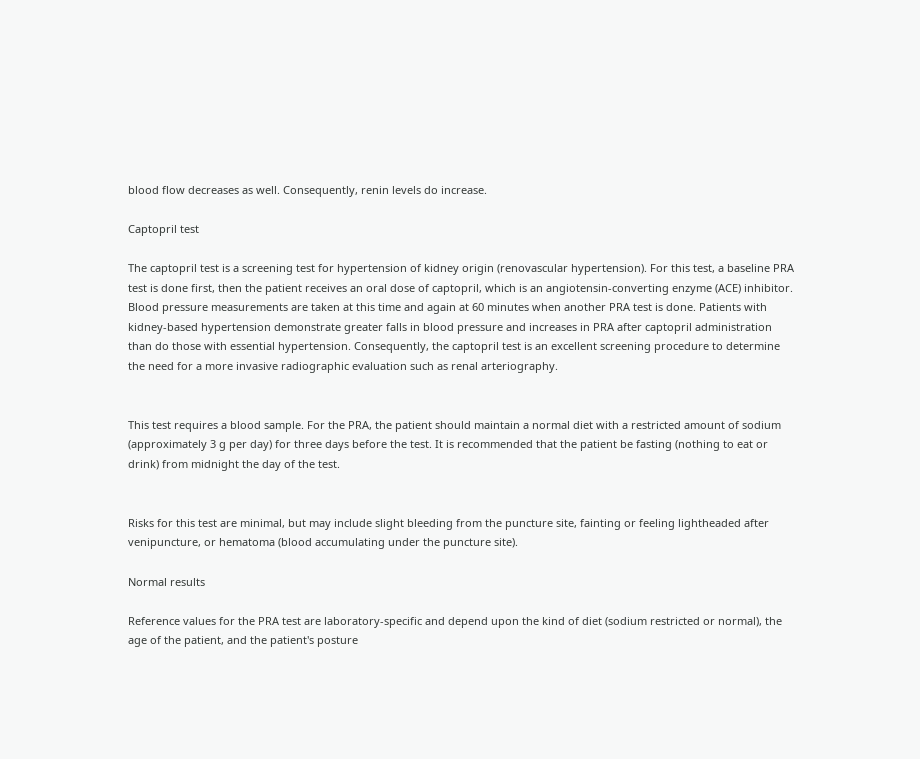blood flow decreases as well. Consequently, renin levels do increase.

Captopril test

The captopril test is a screening test for hypertension of kidney origin (renovascular hypertension). For this test, a baseline PRA test is done first, then the patient receives an oral dose of captopril, which is an angiotensin-converting enzyme (ACE) inhibitor. Blood pressure measurements are taken at this time and again at 60 minutes when another PRA test is done. Patients with kidney-based hypertension demonstrate greater falls in blood pressure and increases in PRA after captopril administration than do those with essential hypertension. Consequently, the captopril test is an excellent screening procedure to determine the need for a more invasive radiographic evaluation such as renal arteriography.


This test requires a blood sample. For the PRA, the patient should maintain a normal diet with a restricted amount of sodium (approximately 3 g per day) for three days before the test. It is recommended that the patient be fasting (nothing to eat or drink) from midnight the day of the test.


Risks for this test are minimal, but may include slight bleeding from the puncture site, fainting or feeling lightheaded after venipuncture, or hematoma (blood accumulating under the puncture site).

Normal results

Reference values for the PRA test are laboratory-specific and depend upon the kind of diet (sodium restricted or normal), the age of the patient, and the patient's posture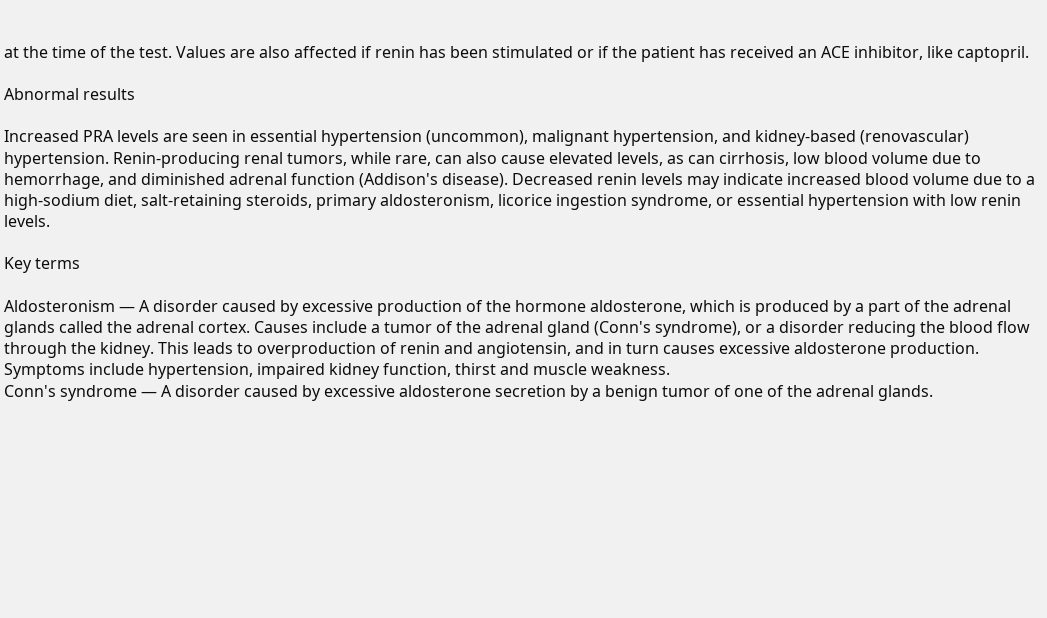at the time of the test. Values are also affected if renin has been stimulated or if the patient has received an ACE inhibitor, like captopril.

Abnormal results

Increased PRA levels are seen in essential hypertension (uncommon), malignant hypertension, and kidney-based (renovascular) hypertension. Renin-producing renal tumors, while rare, can also cause elevated levels, as can cirrhosis, low blood volume due to hemorrhage, and diminished adrenal function (Addison's disease). Decreased renin levels may indicate increased blood volume due to a high-sodium diet, salt-retaining steroids, primary aldosteronism, licorice ingestion syndrome, or essential hypertension with low renin levels.

Key terms

Aldosteronism — A disorder caused by excessive production of the hormone aldosterone, which is produced by a part of the adrenal glands called the adrenal cortex. Causes include a tumor of the adrenal gland (Conn's syndrome), or a disorder reducing the blood flow through the kidney. This leads to overproduction of renin and angiotensin, and in turn causes excessive aldosterone production. Symptoms include hypertension, impaired kidney function, thirst and muscle weakness.
Conn's syndrome — A disorder caused by excessive aldosterone secretion by a benign tumor of one of the adrenal glands.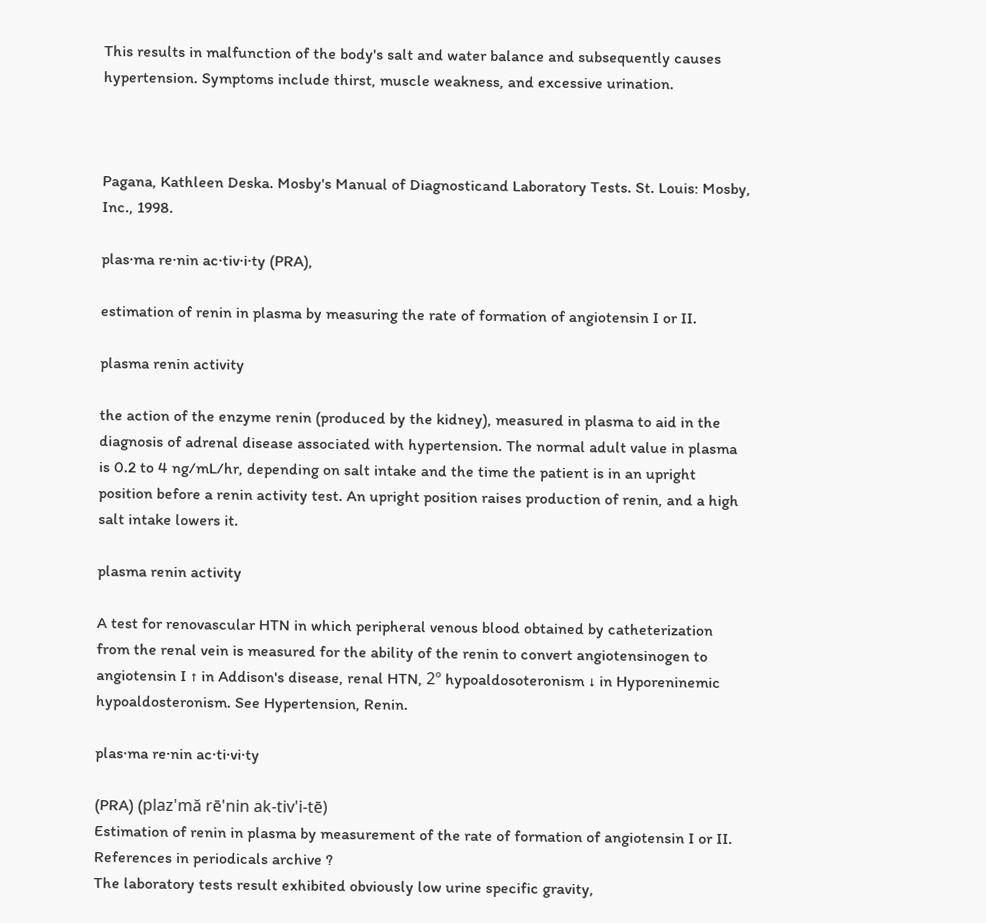This results in malfunction of the body's salt and water balance and subsequently causes hypertension. Symptoms include thirst, muscle weakness, and excessive urination.



Pagana, Kathleen Deska. Mosby's Manual of Diagnosticand Laboratory Tests. St. Louis: Mosby, Inc., 1998.

plas·ma re·nin ac·tiv·i·ty (PRA),

estimation of renin in plasma by measuring the rate of formation of angiotensin I or II.

plasma renin activity

the action of the enzyme renin (produced by the kidney), measured in plasma to aid in the diagnosis of adrenal disease associated with hypertension. The normal adult value in plasma is 0.2 to 4 ng/mL/hr, depending on salt intake and the time the patient is in an upright position before a renin activity test. An upright position raises production of renin, and a high salt intake lowers it.

plasma renin activity

A test for renovascular HTN in which peripheral venous blood obtained by catheterization from the renal vein is measured for the ability of the renin to convert angiotensinogen to angiotensin I ↑ in Addison's disease, renal HTN, 2º hypoaldosoteronism ↓ in Hyporeninemic hypoaldosteronism. See Hypertension, Renin.

plas·ma re·nin ac·ti·vi·ty

(PRA) (plaz'mă rē'nin ak-tiv'i-tē)
Estimation of renin in plasma by measurement of the rate of formation of angiotensin I or II.
References in periodicals archive ?
The laboratory tests result exhibited obviously low urine specific gravity,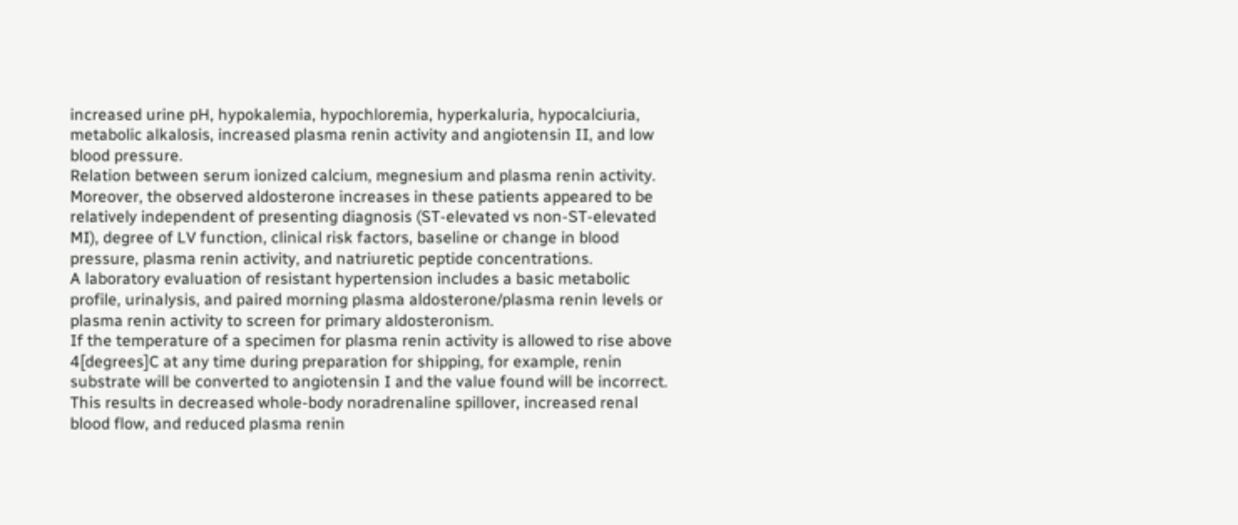increased urine pH, hypokalemia, hypochloremia, hyperkaluria, hypocalciuria, metabolic alkalosis, increased plasma renin activity and angiotensin II, and low blood pressure.
Relation between serum ionized calcium, megnesium and plasma renin activity.
Moreover, the observed aldosterone increases in these patients appeared to be relatively independent of presenting diagnosis (ST-elevated vs non-ST-elevated MI), degree of LV function, clinical risk factors, baseline or change in blood pressure, plasma renin activity, and natriuretic peptide concentrations.
A laboratory evaluation of resistant hypertension includes a basic metabolic profile, urinalysis, and paired morning plasma aldosterone/plasma renin levels or plasma renin activity to screen for primary aldosteronism.
If the temperature of a specimen for plasma renin activity is allowed to rise above 4[degrees]C at any time during preparation for shipping, for example, renin substrate will be converted to angiotensin I and the value found will be incorrect.
This results in decreased whole-body noradrenaline spillover, increased renal blood flow, and reduced plasma renin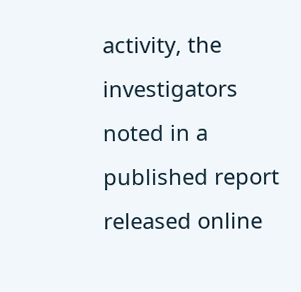activity, the investigators noted in a published report released online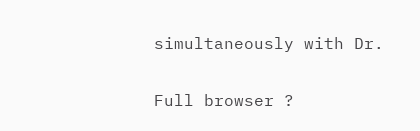simultaneously with Dr.

Full browser ?